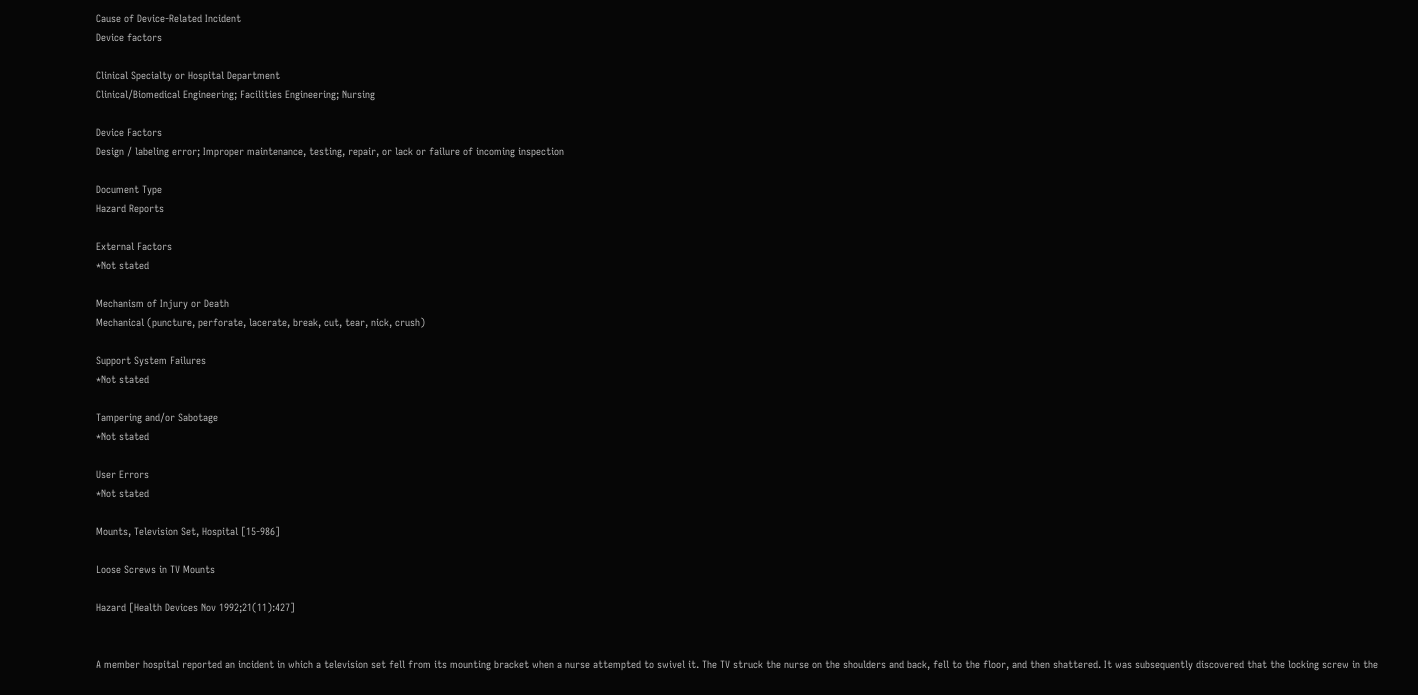Cause of Device-Related Incident
Device factors

Clinical Specialty or Hospital Department
Clinical/Biomedical Engineering; Facilities Engineering; Nursing

Device Factors
Design / labeling error; Improper maintenance, testing, repair, or lack or failure of incoming inspection

Document Type
Hazard Reports

External Factors
*Not stated

Mechanism of Injury or Death
Mechanical (puncture, perforate, lacerate, break, cut, tear, nick, crush)

Support System Failures
*Not stated

Tampering and/or Sabotage
*Not stated

User Errors
*Not stated

Mounts, Television Set, Hospital [15-986]

Loose Screws in TV Mounts

Hazard [Health Devices Nov 1992;21(11):427]


A member hospital reported an incident in which a television set fell from its mounting bracket when a nurse attempted to swivel it. The TV struck the nurse on the shoulders and back, fell to the floor, and then shattered. It was subsequently discovered that the locking screw in the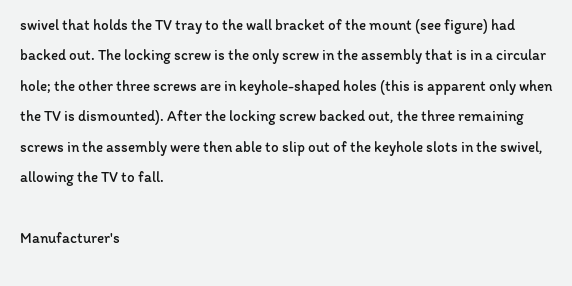swivel that holds the TV tray to the wall bracket of the mount (see figure) had backed out. The locking screw is the only screw in the assembly that is in a circular hole; the other three screws are in keyhole-shaped holes (this is apparent only when the TV is dismounted). After the locking screw backed out, the three remaining screws in the assembly were then able to slip out of the keyhole slots in the swivel, allowing the TV to fall.

Manufacturer's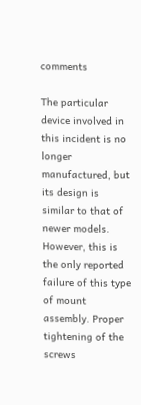comments

The particular device involved in this incident is no longer manufactured, but its design is similar to that of newer models. However, this is the only reported failure of this type of mount assembly. Proper tightening of the screws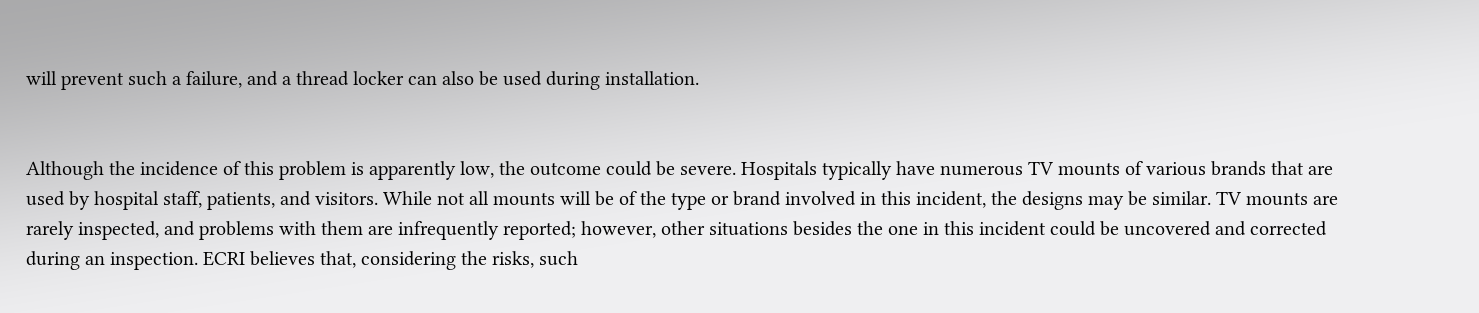will prevent such a failure, and a thread locker can also be used during installation.


Although the incidence of this problem is apparently low, the outcome could be severe. Hospitals typically have numerous TV mounts of various brands that are used by hospital staff, patients, and visitors. While not all mounts will be of the type or brand involved in this incident, the designs may be similar. TV mounts are rarely inspected, and problems with them are infrequently reported; however, other situations besides the one in this incident could be uncovered and corrected during an inspection. ECRI believes that, considering the risks, such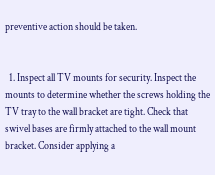preventive action should be taken.


  1. Inspect all TV mounts for security. Inspect the mounts to determine whether the screws holding the TV tray to the wall bracket are tight. Check that swivel bases are firmly attached to the wall mount bracket. Consider applying a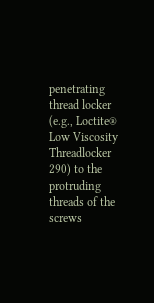penetrating thread locker (e.g., Loctite® Low Viscosity Threadlocker 290) to the protruding threads of the screws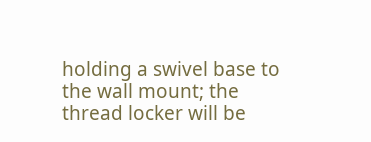holding a swivel base to the wall mount; the thread locker will be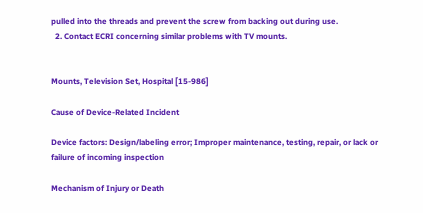pulled into the threads and prevent the screw from backing out during use.
  2. Contact ECRI concerning similar problems with TV mounts.


Mounts, Television Set, Hospital [15-986]

Cause of Device-Related Incident

Device factors: Design/labeling error; Improper maintenance, testing, repair, or lack or failure of incoming inspection

Mechanism of Injury or Death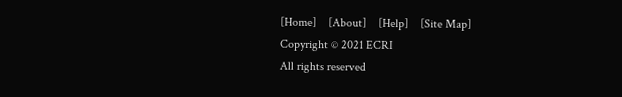[Home]    [About]    [Help]    [Site Map]
Copyright © 2021 ECRI
All rights reserved